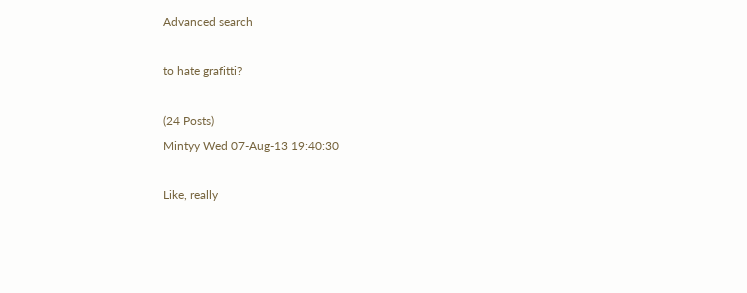Advanced search

to hate grafitti?

(24 Posts)
Mintyy Wed 07-Aug-13 19:40:30

Like, really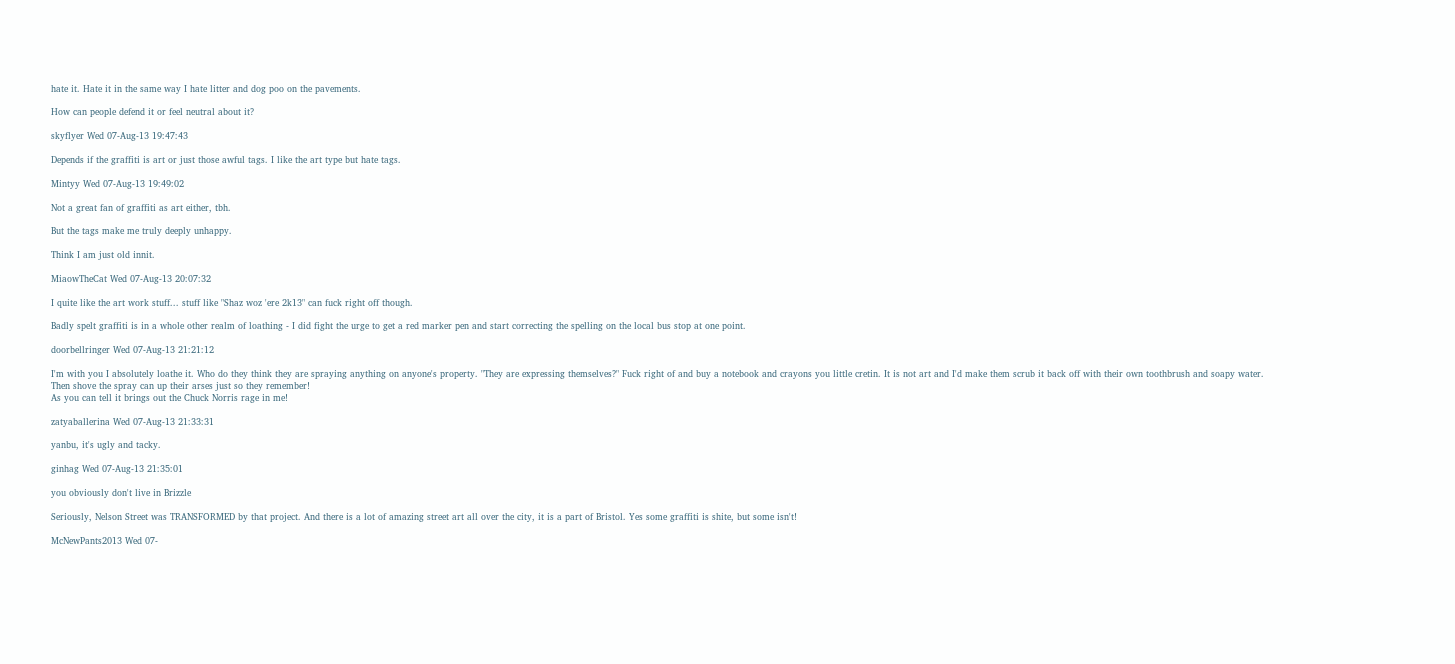hate it. Hate it in the same way I hate litter and dog poo on the pavements.

How can people defend it or feel neutral about it?

skyflyer Wed 07-Aug-13 19:47:43

Depends if the graffiti is art or just those awful tags. I like the art type but hate tags.

Mintyy Wed 07-Aug-13 19:49:02

Not a great fan of graffiti as art either, tbh.

But the tags make me truly deeply unhappy.

Think I am just old innit.

MiaowTheCat Wed 07-Aug-13 20:07:32

I quite like the art work stuff... stuff like "Shaz woz 'ere 2k13" can fuck right off though.

Badly spelt graffiti is in a whole other realm of loathing - I did fight the urge to get a red marker pen and start correcting the spelling on the local bus stop at one point.

doorbellringer Wed 07-Aug-13 21:21:12

I'm with you I absolutely loathe it. Who do they think they are spraying anything on anyone's property. "They are expressing themselves?" Fuck right of and buy a notebook and crayons you little cretin. It is not art and I'd make them scrub it back off with their own toothbrush and soapy water. Then shove the spray can up their arses just so they remember!
As you can tell it brings out the Chuck Norris rage in me!

zatyaballerina Wed 07-Aug-13 21:33:31

yanbu, it's ugly and tacky.

ginhag Wed 07-Aug-13 21:35:01

you obviously don't live in Brizzle

Seriously, Nelson Street was TRANSFORMED by that project. And there is a lot of amazing street art all over the city, it is a part of Bristol. Yes some graffiti is shite, but some isn't!

McNewPants2013 Wed 07-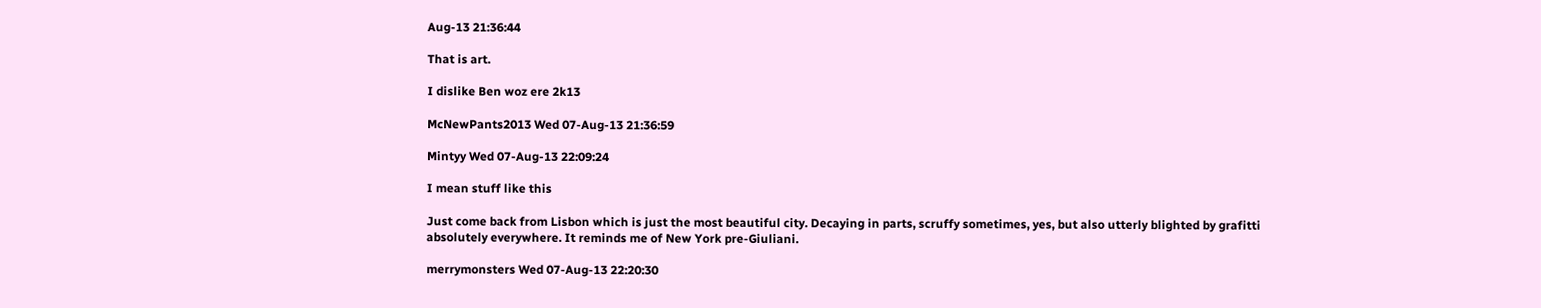Aug-13 21:36:44

That is art.

I dislike Ben woz ere 2k13

McNewPants2013 Wed 07-Aug-13 21:36:59

Mintyy Wed 07-Aug-13 22:09:24

I mean stuff like this

Just come back from Lisbon which is just the most beautiful city. Decaying in parts, scruffy sometimes, yes, but also utterly blighted by grafitti absolutely everywhere. It reminds me of New York pre-Giuliani.

merrymonsters Wed 07-Aug-13 22:20:30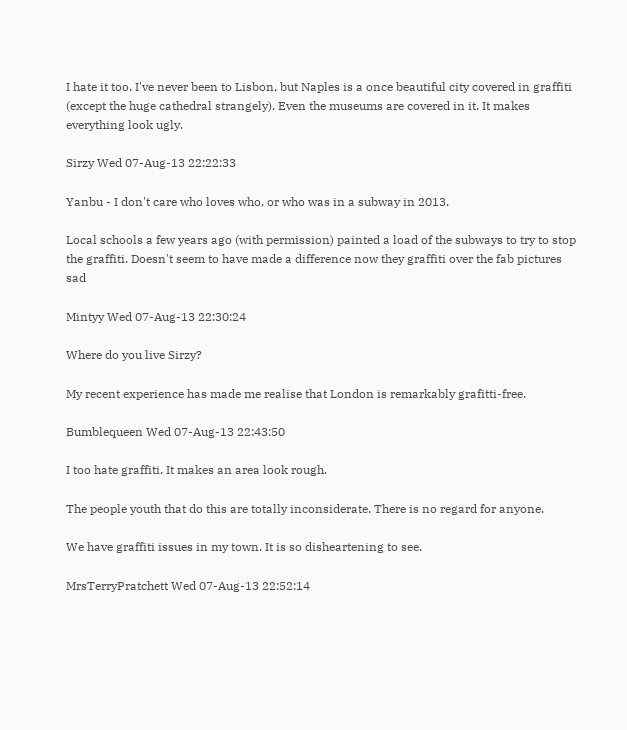I hate it too. I've never been to Lisbon, but Naples is a once beautiful city covered in graffiti (except the huge cathedral strangely). Even the museums are covered in it. It makes everything look ugly.

Sirzy Wed 07-Aug-13 22:22:33

Yanbu - I don't care who loves who, or who was in a subway in 2013.

Local schools a few years ago (with permission) painted a load of the subways to try to stop the graffiti. Doesn't seem to have made a difference now they graffiti over the fab pictures sad

Mintyy Wed 07-Aug-13 22:30:24

Where do you live Sirzy?

My recent experience has made me realise that London is remarkably grafitti-free.

Bumblequeen Wed 07-Aug-13 22:43:50

I too hate graffiti. It makes an area look rough.

The people youth that do this are totally inconsiderate. There is no regard for anyone.

We have graffiti issues in my town. It is so disheartening to see.

MrsTerryPratchett Wed 07-Aug-13 22:52:14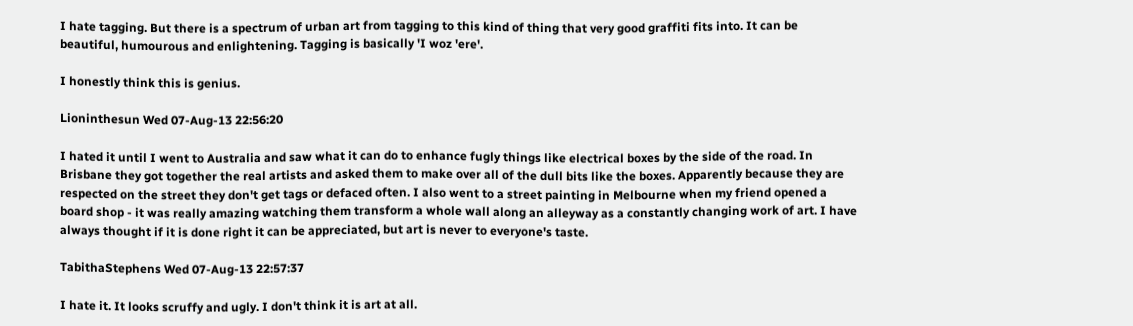I hate tagging. But there is a spectrum of urban art from tagging to this kind of thing that very good graffiti fits into. It can be beautiful, humourous and enlightening. Tagging is basically 'I woz 'ere'.

I honestly think this is genius.

Lioninthesun Wed 07-Aug-13 22:56:20

I hated it until I went to Australia and saw what it can do to enhance fugly things like electrical boxes by the side of the road. In Brisbane they got together the real artists and asked them to make over all of the dull bits like the boxes. Apparently because they are respected on the street they don't get tags or defaced often. I also went to a street painting in Melbourne when my friend opened a board shop - it was really amazing watching them transform a whole wall along an alleyway as a constantly changing work of art. I have always thought if it is done right it can be appreciated, but art is never to everyone's taste.

TabithaStephens Wed 07-Aug-13 22:57:37

I hate it. It looks scruffy and ugly. I don't think it is art at all.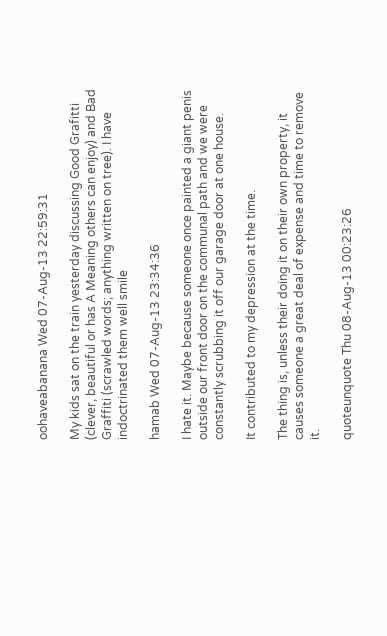oohaveabanana Wed 07-Aug-13 22:59:31

My kids sat on the train yesterday discussing Good Grafitti (clever, beautiful or has A Meaning others can enjoy) and Bad Graffiti (scrawled words; anything written on tree). I have indoctrinated them well smile

hamab Wed 07-Aug-13 23:34:36

I hate it. Maybe because someone once painted a giant penis outside our front door on the communal path and we were constantly scrubbing it off our garage door at one house.

It contributed to my depression at the time.

The thing is, unless their doing it on their own property, it causes someone a great deal of expense and time to remove it.

quoteunquote Thu 08-Aug-13 00:23:26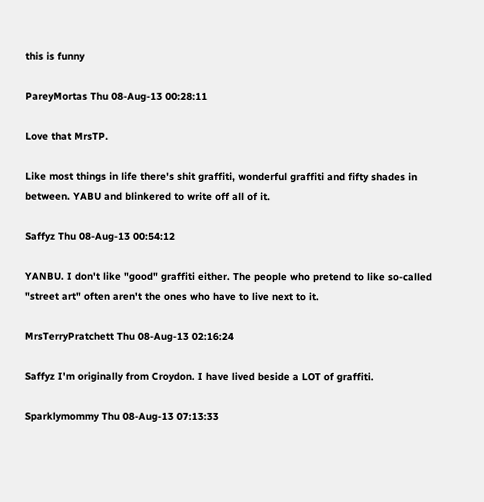this is funny

PareyMortas Thu 08-Aug-13 00:28:11

Love that MrsTP.

Like most things in life there's shit graffiti, wonderful graffiti and fifty shades in between. YABU and blinkered to write off all of it.

Saffyz Thu 08-Aug-13 00:54:12

YANBU. I don't like "good" graffiti either. The people who pretend to like so-called "street art" often aren't the ones who have to live next to it.

MrsTerryPratchett Thu 08-Aug-13 02:16:24

Saffyz I'm originally from Croydon. I have lived beside a LOT of graffiti.

Sparklymommy Thu 08-Aug-13 07:13:33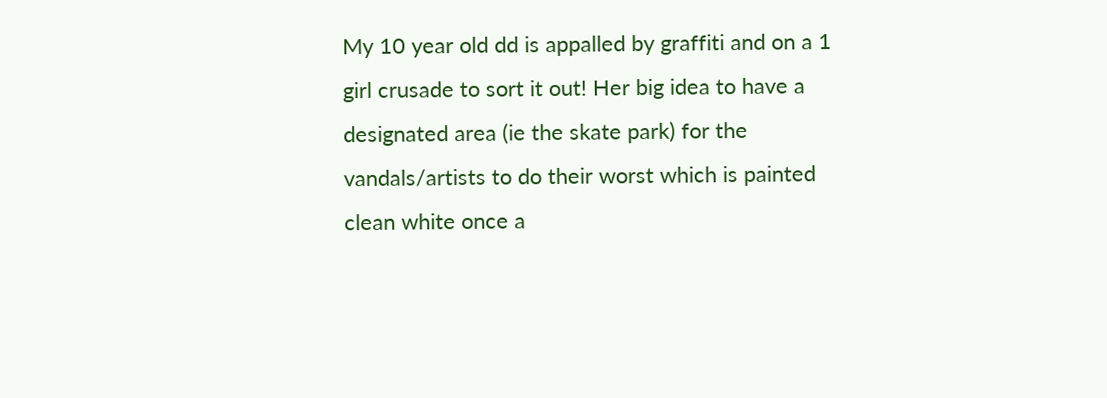My 10 year old dd is appalled by graffiti and on a 1 girl crusade to sort it out! Her big idea to have a designated area (ie the skate park) for the vandals/artists to do their worst which is painted clean white once a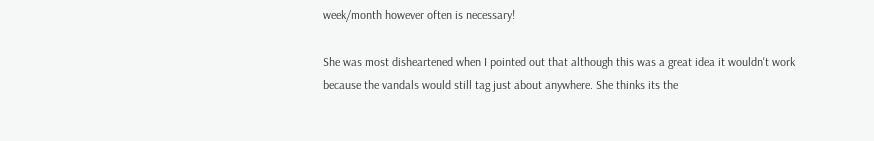week/month however often is necessary!

She was most disheartened when I pointed out that although this was a great idea it wouldn't work because the vandals would still tag just about anywhere. She thinks its the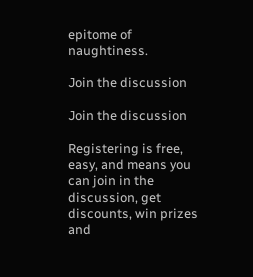epitome of naughtiness.

Join the discussion

Join the discussion

Registering is free, easy, and means you can join in the discussion, get discounts, win prizes and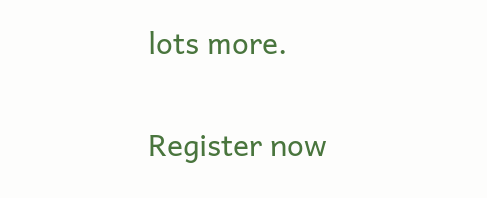lots more.

Register now